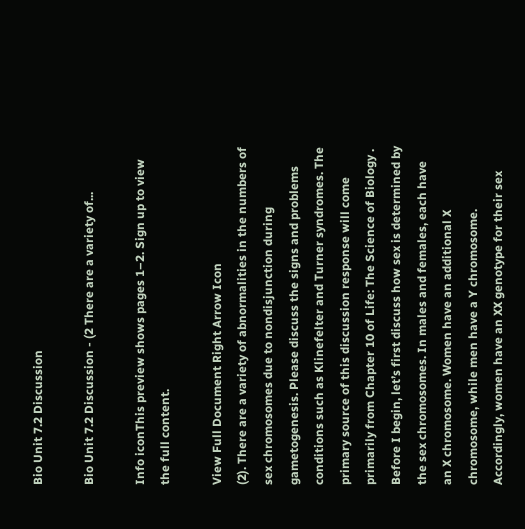Bio Unit 7.2 Discussion

Bio Unit 7.2 Discussion - (2 There are a variety of...

Info iconThis preview shows pages 1–2. Sign up to view the full content.

View Full Document Right Arrow Icon
(2). There are a variety of abnormalities in the numbers of sex chromosomes due to nondisjunction during gametogenesis. Please discuss the signs and problems conditions such as Klinefelter and Turner syndromes. The primary source of this discussion response will come primarily from Chapter 10 of Life: The Science of Biology . Before I begin, let’s first discuss how sex is determined by the sex chromosomes. In males and females, each have an X chromosome. Women have an additional X chromosome, while men have a Y chromosome. Accordingly, women have an XX genotype for their sex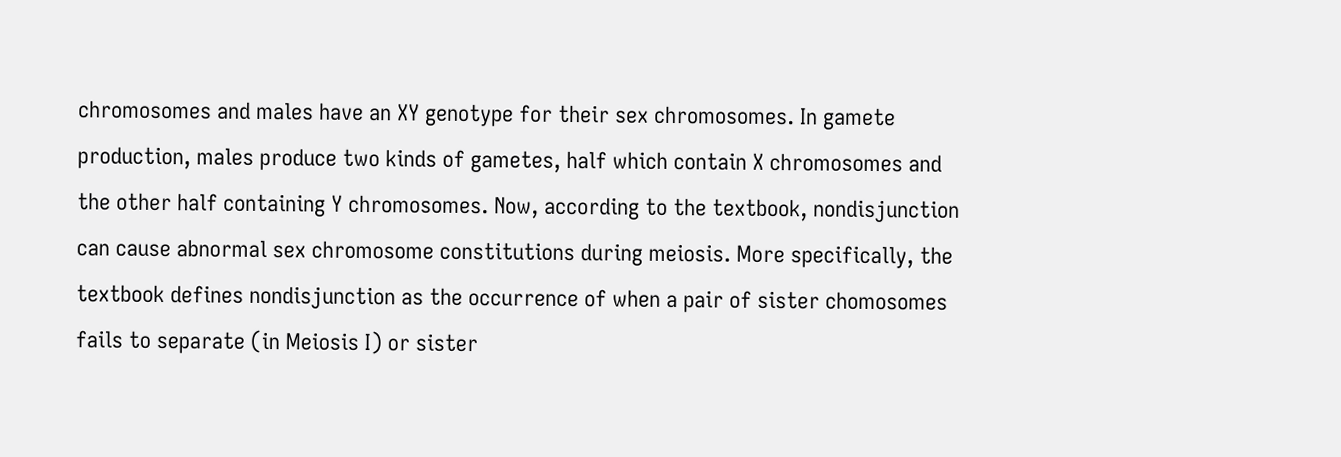chromosomes and males have an XY genotype for their sex chromosomes. In gamete production, males produce two kinds of gametes, half which contain X chromosomes and the other half containing Y chromosomes. Now, according to the textbook, nondisjunction can cause abnormal sex chromosome constitutions during meiosis. More specifically, the textbook defines nondisjunction as the occurrence of when a pair of sister chomosomes fails to separate (in Meiosis I) or sister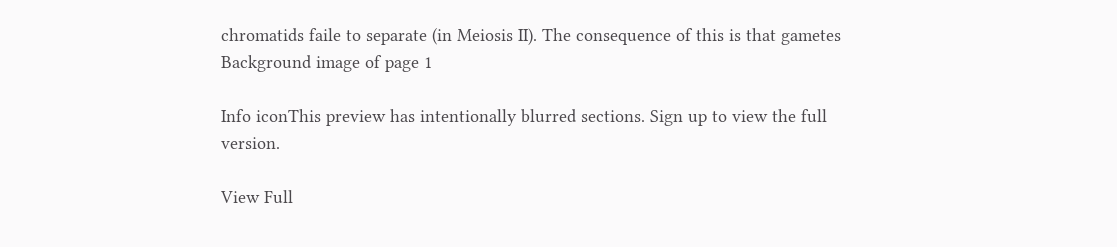chromatids faile to separate (in Meiosis II). The consequence of this is that gametes
Background image of page 1

Info iconThis preview has intentionally blurred sections. Sign up to view the full version.

View Full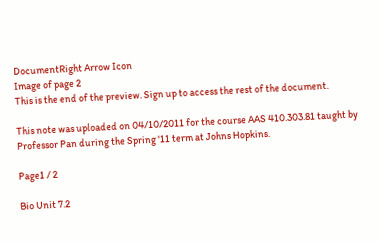DocumentRight Arrow Icon
Image of page 2
This is the end of the preview. Sign up to access the rest of the document.

This note was uploaded on 04/10/2011 for the course AAS 410.303.81 taught by Professor Pan during the Spring '11 term at Johns Hopkins.

Page1 / 2

Bio Unit 7.2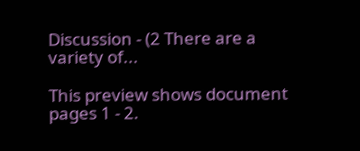Discussion - (2 There are a variety of...

This preview shows document pages 1 - 2.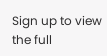Sign up to view the full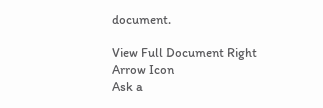document.

View Full Document Right Arrow Icon
Ask a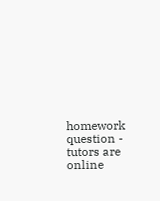homework question - tutors are online